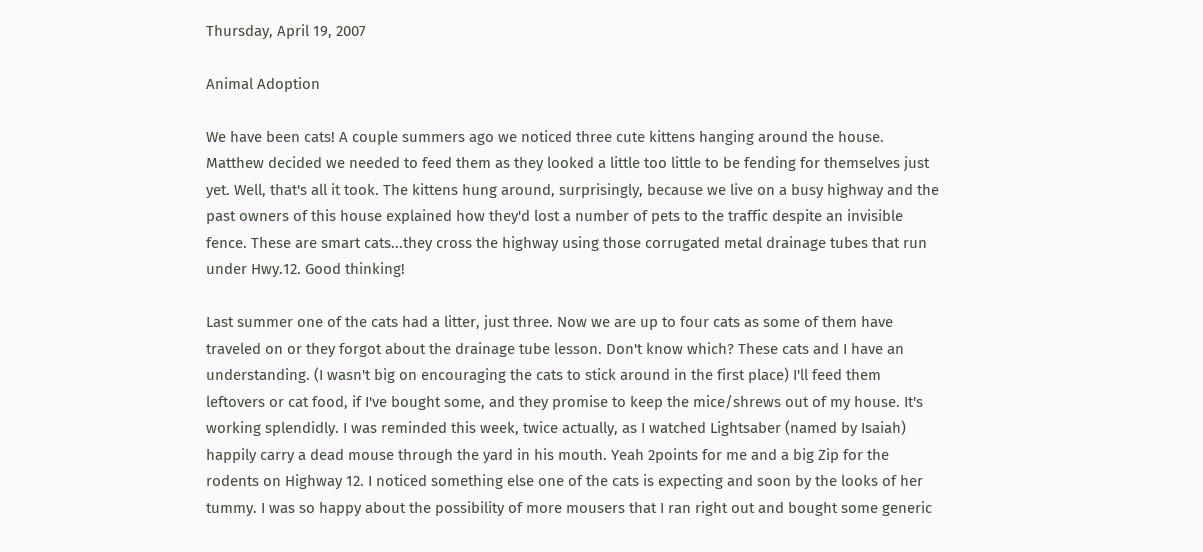Thursday, April 19, 2007

Animal Adoption

We have been cats! A couple summers ago we noticed three cute kittens hanging around the house. Matthew decided we needed to feed them as they looked a little too little to be fending for themselves just yet. Well, that's all it took. The kittens hung around, surprisingly, because we live on a busy highway and the past owners of this house explained how they'd lost a number of pets to the traffic despite an invisible fence. These are smart cats...they cross the highway using those corrugated metal drainage tubes that run under Hwy.12. Good thinking!

Last summer one of the cats had a litter, just three. Now we are up to four cats as some of them have traveled on or they forgot about the drainage tube lesson. Don't know which? These cats and I have an understanding. (I wasn't big on encouraging the cats to stick around in the first place) I'll feed them leftovers or cat food, if I've bought some, and they promise to keep the mice/shrews out of my house. It's working splendidly. I was reminded this week, twice actually, as I watched Lightsaber (named by Isaiah) happily carry a dead mouse through the yard in his mouth. Yeah 2points for me and a big Zip for the rodents on Highway 12. I noticed something else one of the cats is expecting and soon by the looks of her tummy. I was so happy about the possibility of more mousers that I ran right out and bought some generic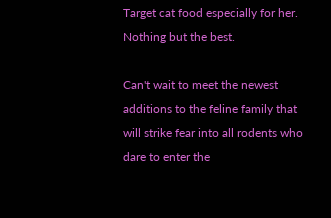Target cat food especially for her. Nothing but the best.

Can't wait to meet the newest additions to the feline family that will strike fear into all rodents who dare to enter the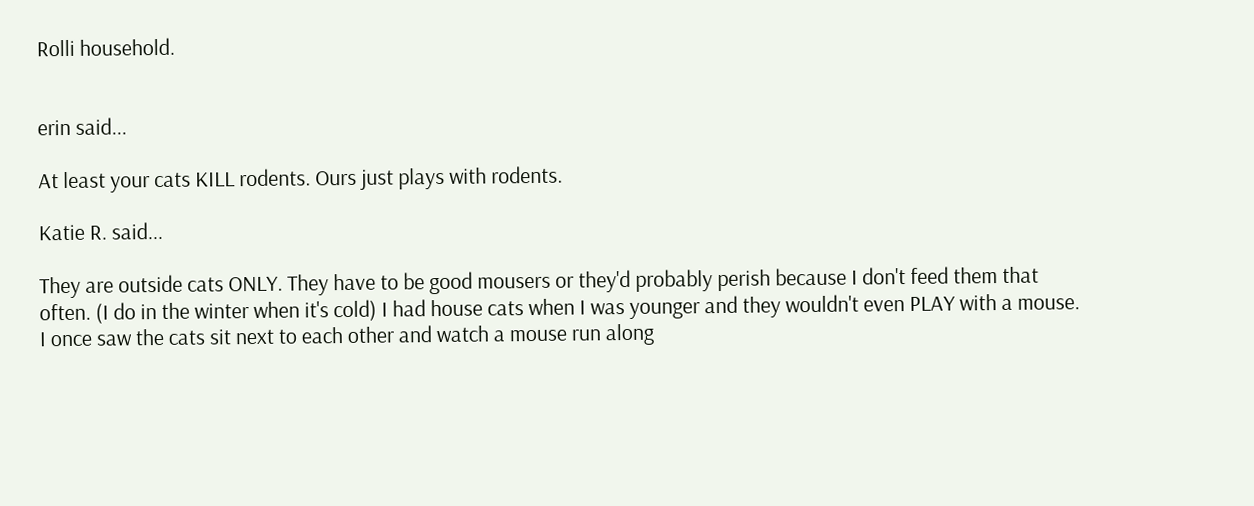Rolli household.


erin said...

At least your cats KILL rodents. Ours just plays with rodents.

Katie R. said...

They are outside cats ONLY. They have to be good mousers or they'd probably perish because I don't feed them that often. (I do in the winter when it's cold) I had house cats when I was younger and they wouldn't even PLAY with a mouse. I once saw the cats sit next to each other and watch a mouse run along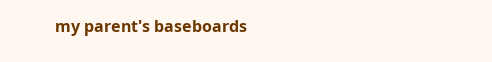my parent's baseboards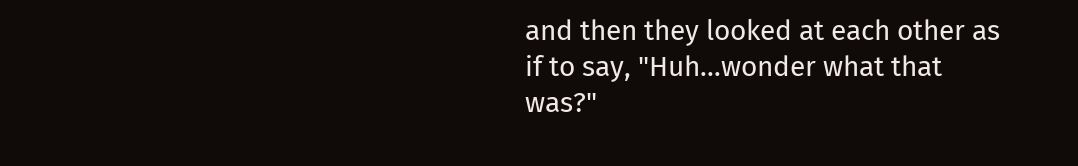and then they looked at each other as if to say, "Huh...wonder what that was?"